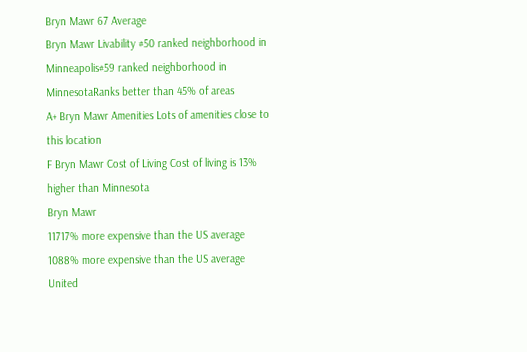Bryn Mawr 67 Average
Bryn Mawr Livability #50 ranked neighborhood in Minneapolis#59 ranked neighborhood in MinnesotaRanks better than 45% of areas
A+ Bryn Mawr Amenities Lots of amenities close to this location
F Bryn Mawr Cost of Living Cost of living is 13% higher than Minnesota
Bryn Mawr
11717% more expensive than the US average
1088% more expensive than the US average
United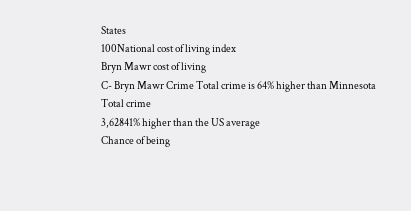States
100National cost of living index
Bryn Mawr cost of living
C- Bryn Mawr Crime Total crime is 64% higher than Minnesota
Total crime
3,62841% higher than the US average
Chance of being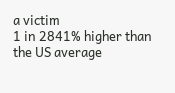a victim
1 in 2841% higher than the US average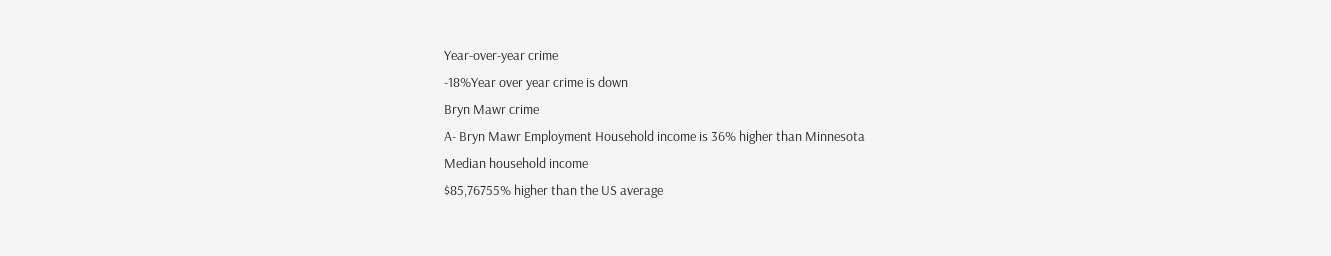Year-over-year crime
-18%Year over year crime is down
Bryn Mawr crime
A- Bryn Mawr Employment Household income is 36% higher than Minnesota
Median household income
$85,76755% higher than the US average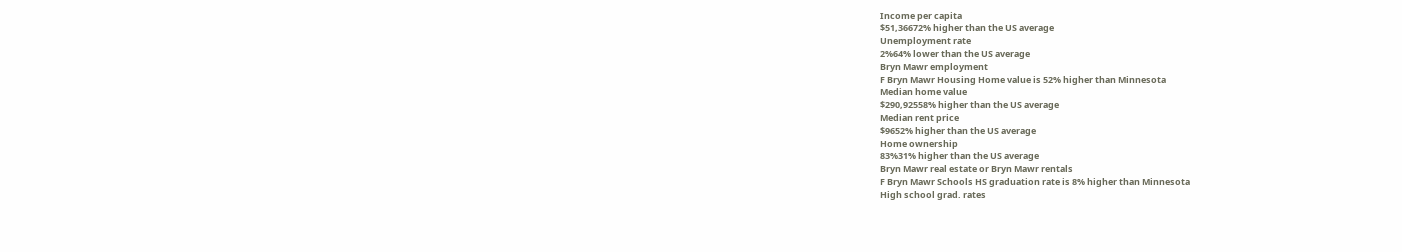Income per capita
$51,36672% higher than the US average
Unemployment rate
2%64% lower than the US average
Bryn Mawr employment
F Bryn Mawr Housing Home value is 52% higher than Minnesota
Median home value
$290,92558% higher than the US average
Median rent price
$9652% higher than the US average
Home ownership
83%31% higher than the US average
Bryn Mawr real estate or Bryn Mawr rentals
F Bryn Mawr Schools HS graduation rate is 8% higher than Minnesota
High school grad. rates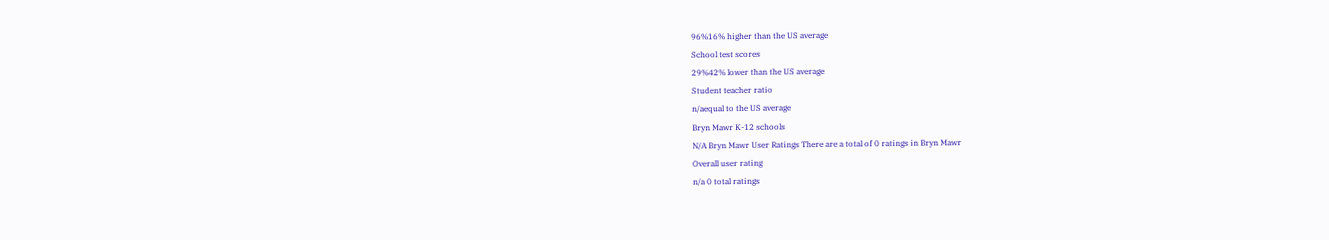96%16% higher than the US average
School test scores
29%42% lower than the US average
Student teacher ratio
n/aequal to the US average
Bryn Mawr K-12 schools
N/A Bryn Mawr User Ratings There are a total of 0 ratings in Bryn Mawr
Overall user rating
n/a 0 total ratings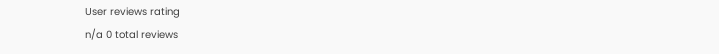User reviews rating
n/a 0 total reviews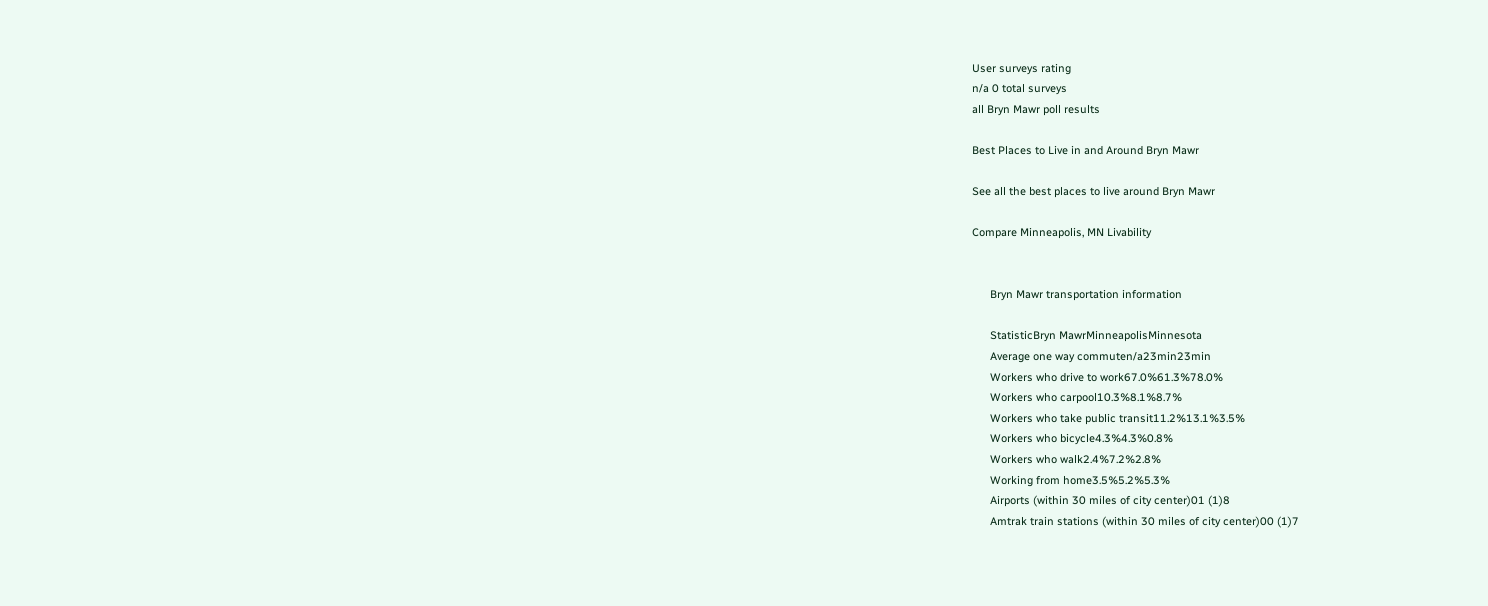User surveys rating
n/a 0 total surveys
all Bryn Mawr poll results

Best Places to Live in and Around Bryn Mawr

See all the best places to live around Bryn Mawr

Compare Minneapolis, MN Livability


      Bryn Mawr transportation information

      StatisticBryn MawrMinneapolisMinnesota
      Average one way commuten/a23min23min
      Workers who drive to work67.0%61.3%78.0%
      Workers who carpool10.3%8.1%8.7%
      Workers who take public transit11.2%13.1%3.5%
      Workers who bicycle4.3%4.3%0.8%
      Workers who walk2.4%7.2%2.8%
      Working from home3.5%5.2%5.3%
      Airports (within 30 miles of city center)01 (1)8
      Amtrak train stations (within 30 miles of city center)00 (1)7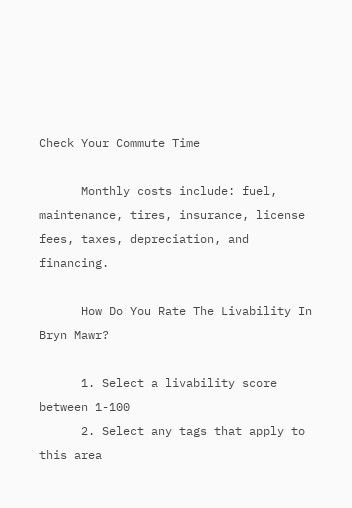Check Your Commute Time

      Monthly costs include: fuel, maintenance, tires, insurance, license fees, taxes, depreciation, and financing.

      How Do You Rate The Livability In Bryn Mawr?

      1. Select a livability score between 1-100
      2. Select any tags that apply to this area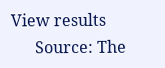View results
      Source: The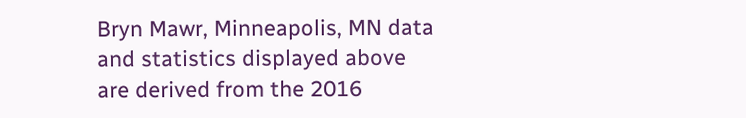Bryn Mawr, Minneapolis, MN data and statistics displayed above are derived from the 2016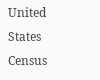United States Census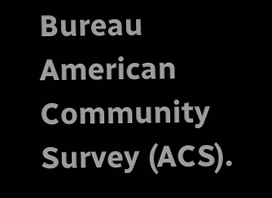Bureau American Community Survey (ACS).